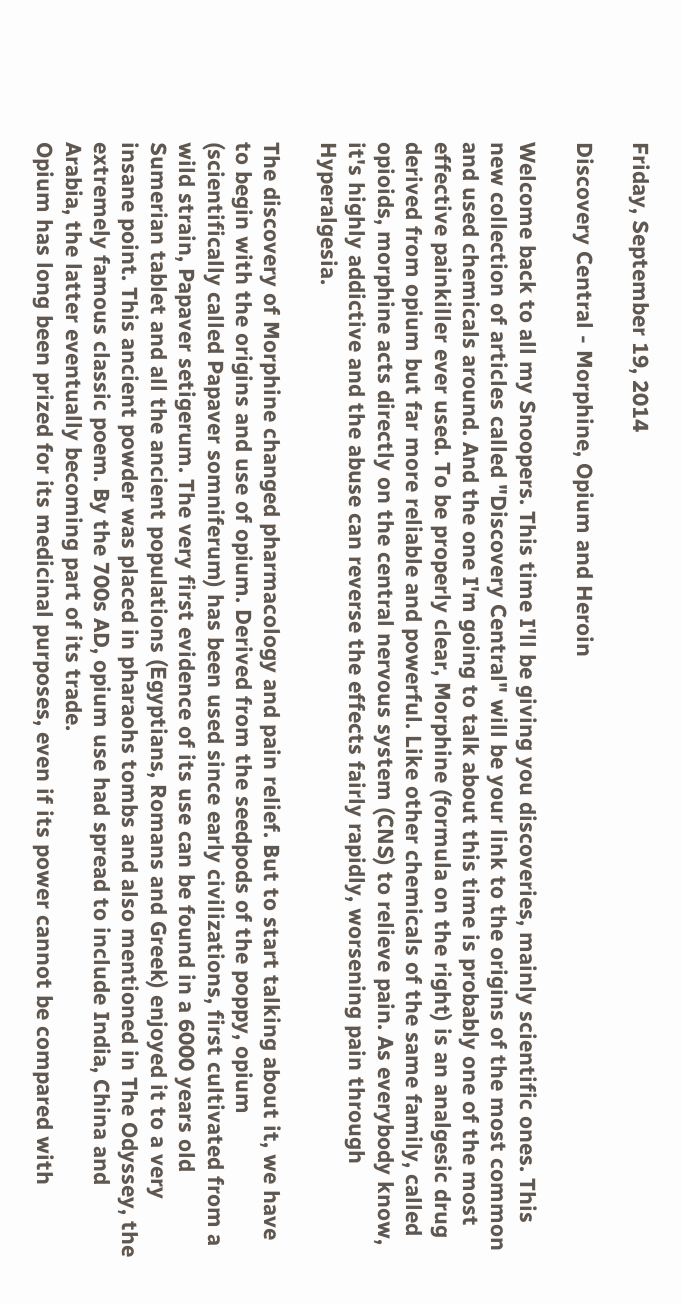Friday, September 19, 2014

Discovery Central - Morphine, Opium and Heroin

Welcome back to all my Snoopers. This time I'll be giving you discoveries, mainly scientific ones. This new collection of articles called "Discovery Central" will be your link to the origins of the most common and used chemicals around. And the one I'm going to talk about this time is probably one of the most effective painkiller ever used. To be properly clear, Morphine (formula on the right) is an analgesic drug derived from opium but far more reliable and powerful. Like other chemicals of the same family, called opioids, morphine acts directly on the central nervous system (CNS) to relieve pain. As everybody know, it's highly addictive and the abuse can reverse the effects fairly rapidly, worsening pain through Hyperalgesia.

The discovery of Morphine changed pharmacology and pain relief. But to start talking about it, we have to begin with the origins and use of opium. Derived from the seedpods of the poppy, opium (scientifically called Papaver somniferum) has been used since early civilizations, first cultivated from a wild strain, Papaver setigerum. The very first evidence of its use can be found in a 6000 years old Sumerian tablet and all the ancient populations (Egyptians, Romans and Greek) enjoyed it to a very insane point. This ancient powder was placed in pharaohs tombs and also mentioned in The Odyssey, the extremely famous classic poem. By the 700s AD, opium use had spread to include India, China and Arabia, the latter eventually becoming part of its trade.
Opium has long been prized for its medicinal purposes, even if its power cannot be compared with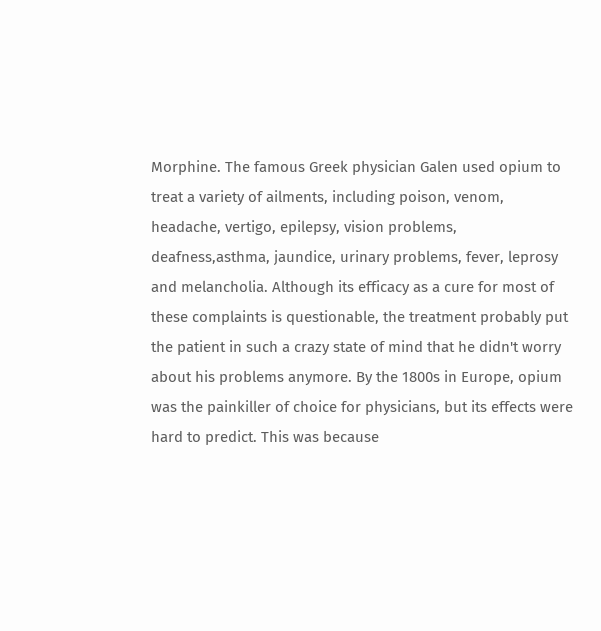Morphine. The famous Greek physician Galen used opium to treat a variety of ailments, including poison, venom, headache, vertigo, epilepsy, vision problems, deafness,asthma, jaundice, urinary problems, fever, leprosy and melancholia. Although its efficacy as a cure for most of these complaints is questionable, the treatment probably put the patient in such a crazy state of mind that he didn't worry about his problems anymore. By the 1800s in Europe, opium was the painkiller of choice for physicians, but its effects were hard to predict. This was because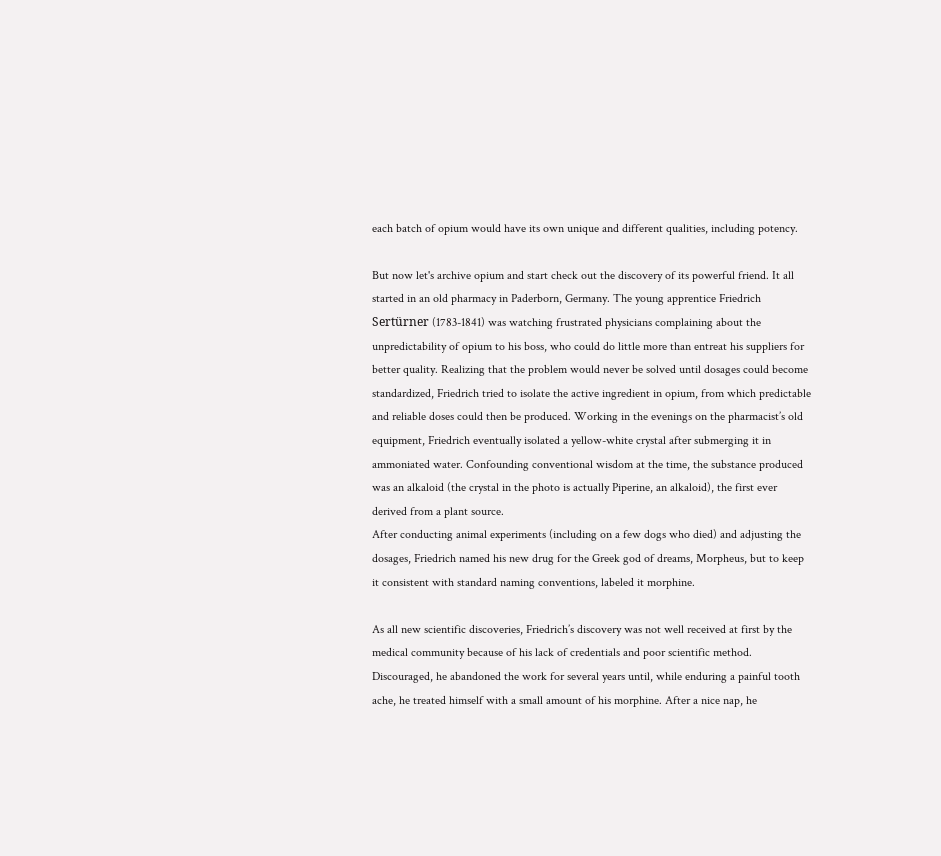each batch of opium would have its own unique and different qualities, including potency.

But now let's archive opium and start check out the discovery of its powerful friend. It all started in an old pharmacy in Paderborn, Germany. The young apprentice Friedrich Sertürner (1783-1841) was watching frustrated physicians complaining about the unpredictability of opium to his boss, who could do little more than entreat his suppliers for better quality. Realizing that the problem would never be solved until dosages could become standardized, Friedrich tried to isolate the active ingredient in opium, from which predictable and reliable doses could then be produced. Working in the evenings on the pharmacist’s old equipment, Friedrich eventually isolated a yellow-white crystal after submerging it in ammoniated water. Confounding conventional wisdom at the time, the substance produced was an alkaloid (the crystal in the photo is actually Piperine, an alkaloid), the first ever derived from a plant source.
After conducting animal experiments (including on a few dogs who died) and adjusting the dosages, Friedrich named his new drug for the Greek god of dreams, Morpheus, but to keep it consistent with standard naming conventions, labeled it morphine.

As all new scientific discoveries, Friedrich’s discovery was not well received at first by the medical community because of his lack of credentials and poor scientific method. Discouraged, he abandoned the work for several years until, while enduring a painful tooth ache, he treated himself with a small amount of his morphine. After a nice nap, he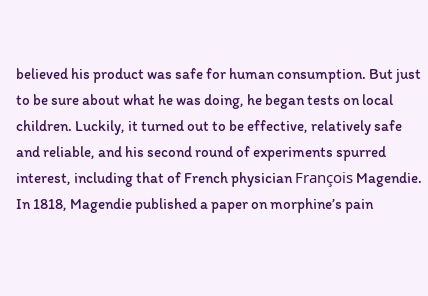believed his product was safe for human consumption. But just to be sure about what he was doing, he began tests on local children. Luckily, it turned out to be effective, relatively safe and reliable, and his second round of experiments spurred interest, including that of French physician François Magendie. In 1818, Magendie published a paper on morphine’s pain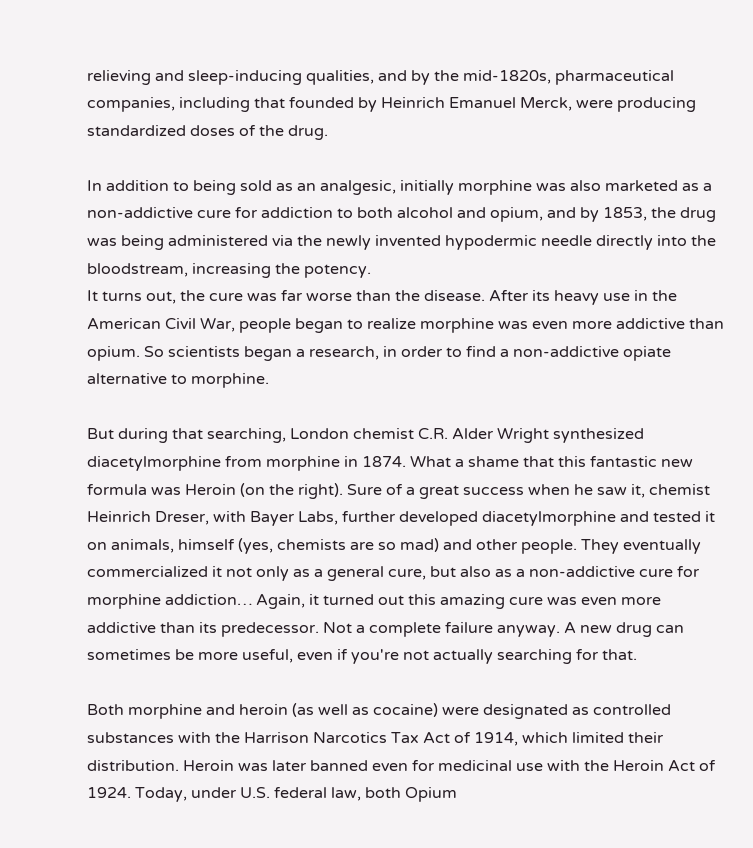relieving and sleep-inducing qualities, and by the mid-1820s, pharmaceutical companies, including that founded by Heinrich Emanuel Merck, were producing standardized doses of the drug.

In addition to being sold as an analgesic, initially morphine was also marketed as a non-addictive cure for addiction to both alcohol and opium, and by 1853, the drug was being administered via the newly invented hypodermic needle directly into the bloodstream, increasing the potency.
It turns out, the cure was far worse than the disease. After its heavy use in the American Civil War, people began to realize morphine was even more addictive than opium. So scientists began a research, in order to find a non-addictive opiate alternative to morphine.

But during that searching, London chemist C.R. Alder Wright synthesized diacetylmorphine from morphine in 1874. What a shame that this fantastic new formula was Heroin (on the right). Sure of a great success when he saw it, chemist Heinrich Dreser, with Bayer Labs, further developed diacetylmorphine and tested it on animals, himself (yes, chemists are so mad) and other people. They eventually commercialized it not only as a general cure, but also as a non-addictive cure for morphine addiction… Again, it turned out this amazing cure was even more addictive than its predecessor. Not a complete failure anyway. A new drug can sometimes be more useful, even if you're not actually searching for that.

Both morphine and heroin (as well as cocaine) were designated as controlled substances with the Harrison Narcotics Tax Act of 1914, which limited their distribution. Heroin was later banned even for medicinal use with the Heroin Act of 1924. Today, under U.S. federal law, both Opium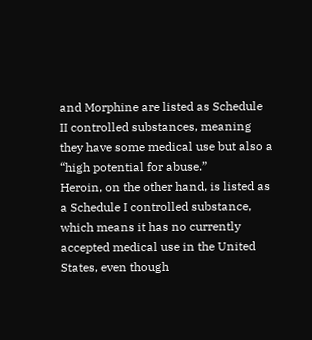and Morphine are listed as Schedule II controlled substances, meaning they have some medical use but also a “high potential for abuse.”
Heroin, on the other hand, is listed as a Schedule I controlled substance, which means it has no currently accepted medical use in the United States, even though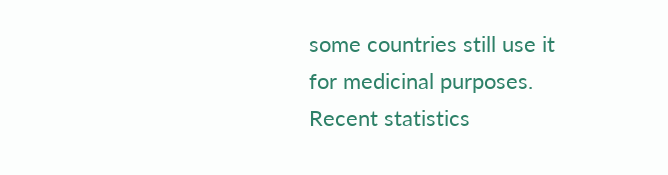some countries still use it for medicinal purposes. Recent statistics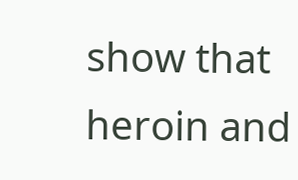show that heroin and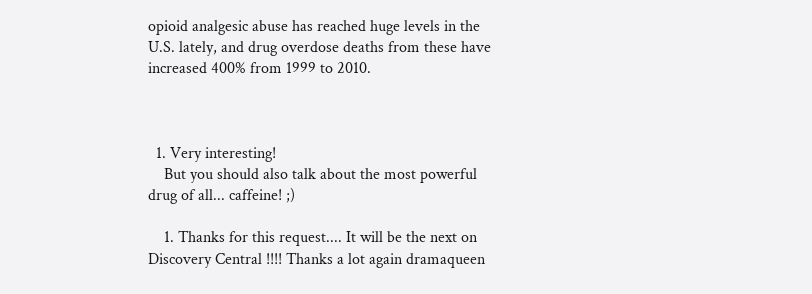opioid analgesic abuse has reached huge levels in the U.S. lately, and drug overdose deaths from these have increased 400% from 1999 to 2010.



  1. Very interesting!
    But you should also talk about the most powerful drug of all... caffeine! ;)

    1. Thanks for this request.... It will be the next on Discovery Central !!!! Thanks a lot again dramaqueen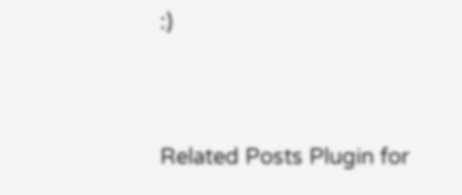:)


Related Posts Plugin for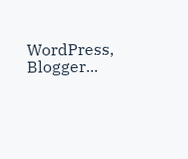WordPress, Blogger...